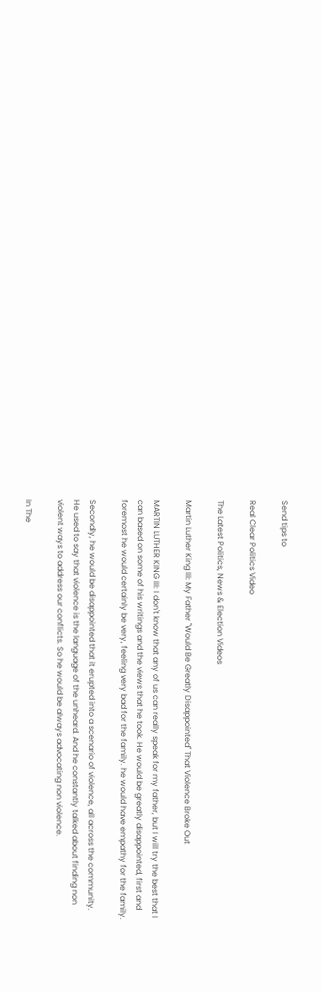Send tips to

Real Clear Politics Video

The Latest Politics, News & Election Videos

Martin Luther King III: My Father "Would Be Greatly Disappointed" That Violence Broke Out

MARTIN LUTHER KING III: I don't know that any of us can really speak for my father, but I will try the best that I can based on some of his writings and the views that he took. He would be greatly disappointed, first and foremost he would certainly be very, feeling very bad for the family. he would have empathy for the family.

Secondly, he would be disappointed that it erupted into a scenario of violence, all across the community. He used to say that violence is the language of the unheard. And he constantly talked about finding non violent ways to address our conflicts. So he would be always advocating non violence.

In The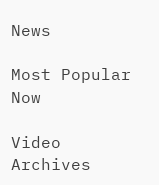News

Most Popular Now

Video Archives